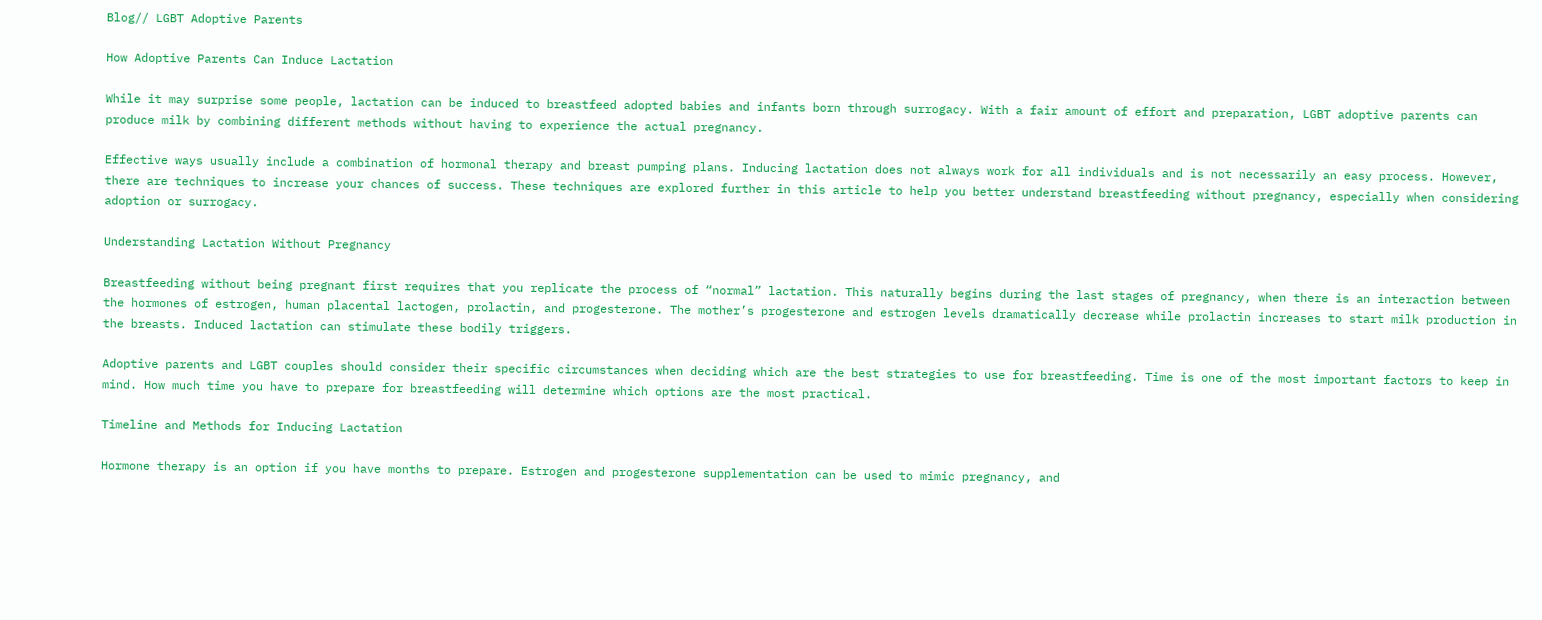Blog// LGBT Adoptive Parents

How Adoptive Parents Can Induce Lactation

While it may surprise some people, lactation can be induced to breastfeed adopted babies and infants born through surrogacy. With a fair amount of effort and preparation, LGBT adoptive parents can produce milk by combining different methods without having to experience the actual pregnancy.

Effective ways usually include a combination of hormonal therapy and breast pumping plans. Inducing lactation does not always work for all individuals and is not necessarily an easy process. However, there are techniques to increase your chances of success. These techniques are explored further in this article to help you better understand breastfeeding without pregnancy, especially when considering adoption or surrogacy.

Understanding Lactation Without Pregnancy

Breastfeeding without being pregnant first requires that you replicate the process of “normal” lactation. This naturally begins during the last stages of pregnancy, when there is an interaction between the hormones of estrogen, human placental lactogen, prolactin, and progesterone. The mother’s progesterone and estrogen levels dramatically decrease while prolactin increases to start milk production in the breasts. Induced lactation can stimulate these bodily triggers.

Adoptive parents and LGBT couples should consider their specific circumstances when deciding which are the best strategies to use for breastfeeding. Time is one of the most important factors to keep in mind. How much time you have to prepare for breastfeeding will determine which options are the most practical.

Timeline and Methods for Inducing Lactation

Hormone therapy is an option if you have months to prepare. Estrogen and progesterone supplementation can be used to mimic pregnancy, and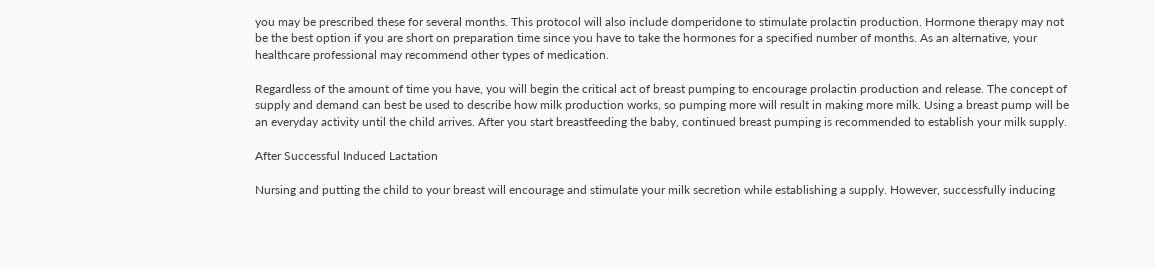you may be prescribed these for several months. This protocol will also include domperidone to stimulate prolactin production. Hormone therapy may not be the best option if you are short on preparation time since you have to take the hormones for a specified number of months. As an alternative, your healthcare professional may recommend other types of medication.

Regardless of the amount of time you have, you will begin the critical act of breast pumping to encourage prolactin production and release. The concept of supply and demand can best be used to describe how milk production works, so pumping more will result in making more milk. Using a breast pump will be an everyday activity until the child arrives. After you start breastfeeding the baby, continued breast pumping is recommended to establish your milk supply.

After Successful Induced Lactation

Nursing and putting the child to your breast will encourage and stimulate your milk secretion while establishing a supply. However, successfully inducing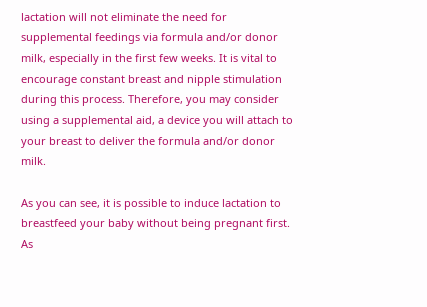lactation will not eliminate the need for supplemental feedings via formula and/or donor milk, especially in the first few weeks. It is vital to encourage constant breast and nipple stimulation during this process. Therefore, you may consider using a supplemental aid, a device you will attach to your breast to deliver the formula and/or donor milk.

As you can see, it is possible to induce lactation to breastfeed your baby without being pregnant first. As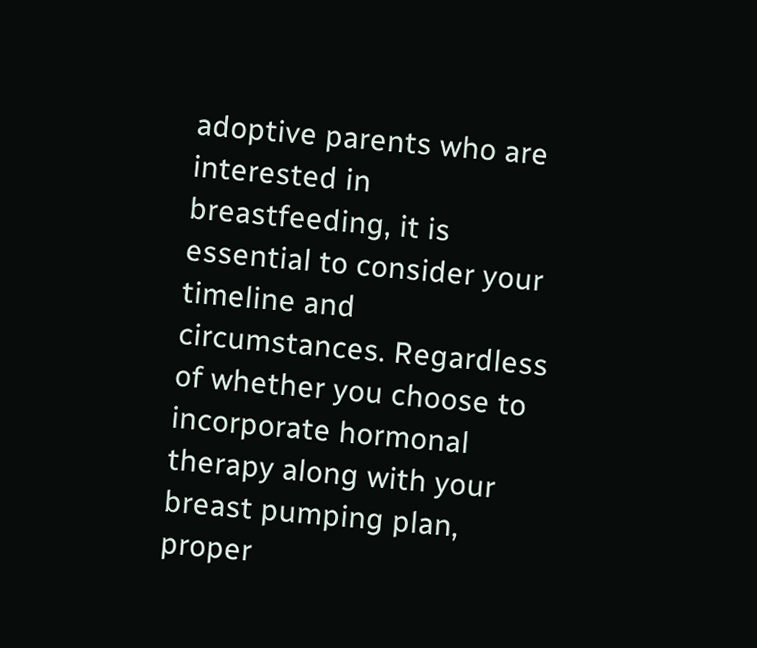adoptive parents who are interested in breastfeeding, it is essential to consider your timeline and circumstances. Regardless of whether you choose to incorporate hormonal therapy along with your breast pumping plan, proper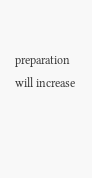preparation will increase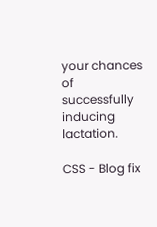your chances of successfully inducing lactation.

CSS - Blog fix